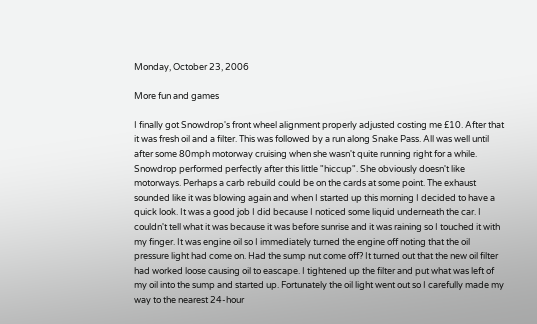Monday, October 23, 2006

More fun and games

I finally got Snowdrop's front wheel alignment properly adjusted costing me £10. After that it was fresh oil and a filter. This was followed by a run along Snake Pass. All was well until after some 80mph motorway cruising when she wasn't quite running right for a while. Snowdrop performed perfectly after this little "hiccup". She obviously doesn't like motorways. Perhaps a carb rebuild could be on the cards at some point. The exhaust sounded like it was blowing again and when I started up this morning I decided to have a quick look. It was a good job I did because I noticed some liquid underneath the car. I couldn't tell what it was because it was before sunrise and it was raining so I touched it with my finger. It was engine oil so I immediately turned the engine off noting that the oil pressure light had come on. Had the sump nut come off? It turned out that the new oil filter had worked loose causing oil to eascape. I tightened up the filter and put what was left of my oil into the sump and started up. Fortunately the oil light went out so I carefully made my way to the nearest 24-hour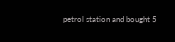petrol station and bought 5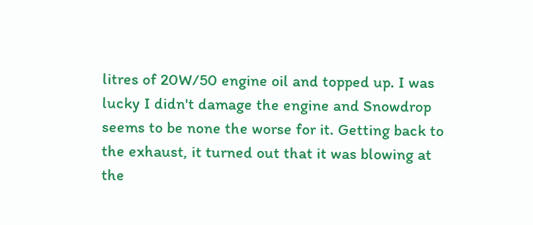litres of 20W/50 engine oil and topped up. I was lucky I didn't damage the engine and Snowdrop seems to be none the worse for it. Getting back to the exhaust, it turned out that it was blowing at the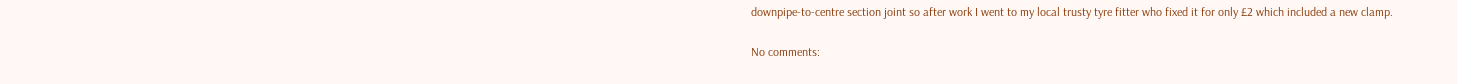downpipe-to-centre section joint so after work I went to my local trusty tyre fitter who fixed it for only £2 which included a new clamp.

No comments: